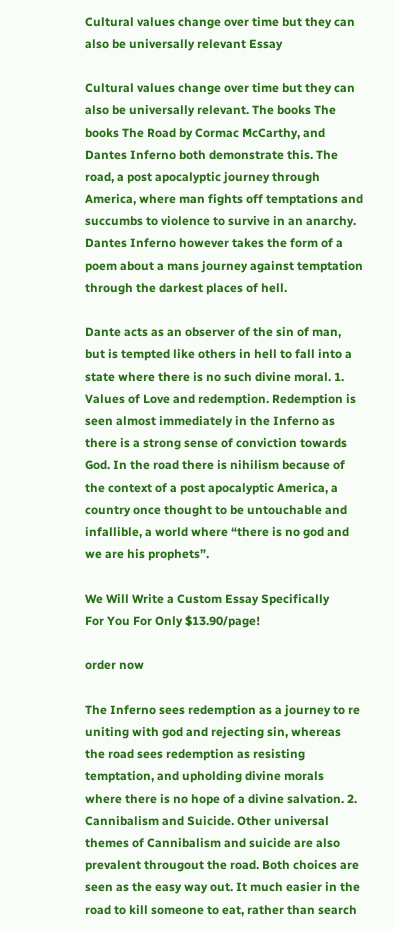Cultural values change over time but they can also be universally relevant Essay

Cultural values change over time but they can also be universally relevant. The books The books The Road by Cormac McCarthy, and Dantes Inferno both demonstrate this. The road, a post apocalyptic journey through America, where man fights off temptations and succumbs to violence to survive in an anarchy. Dantes Inferno however takes the form of a poem about a mans journey against temptation through the darkest places of hell.

Dante acts as an observer of the sin of man, but is tempted like others in hell to fall into a state where there is no such divine moral. 1. Values of Love and redemption. Redemption is seen almost immediately in the Inferno as there is a strong sense of conviction towards God. In the road there is nihilism because of the context of a post apocalyptic America, a country once thought to be untouchable and infallible, a world where “there is no god and we are his prophets”.

We Will Write a Custom Essay Specifically
For You For Only $13.90/page!

order now

The Inferno sees redemption as a journey to re uniting with god and rejecting sin, whereas the road sees redemption as resisting temptation, and upholding divine morals where there is no hope of a divine salvation. 2. Cannibalism and Suicide. Other universal themes of Cannibalism and suicide are also prevalent througout the road. Both choices are seen as the easy way out. It much easier in the road to kill someone to eat, rather than search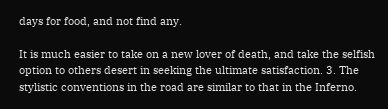days for food, and not find any.

It is much easier to take on a new lover of death, and take the selfish option to others desert in seeking the ultimate satisfaction. 3. The stylistic conventions in the road are similar to that in the Inferno.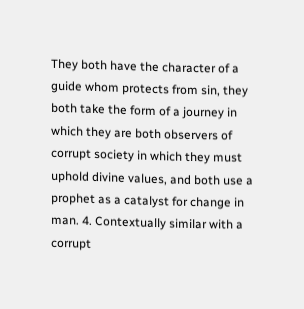They both have the character of a guide whom protects from sin, they both take the form of a journey in which they are both observers of corrupt society in which they must uphold divine values, and both use a prophet as a catalyst for change in man. 4. Contextually similar with a corrupt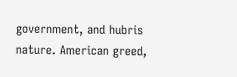government, and hubris nature. American greed,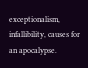exceptionalism, infallibility, causes for an apocalypse.